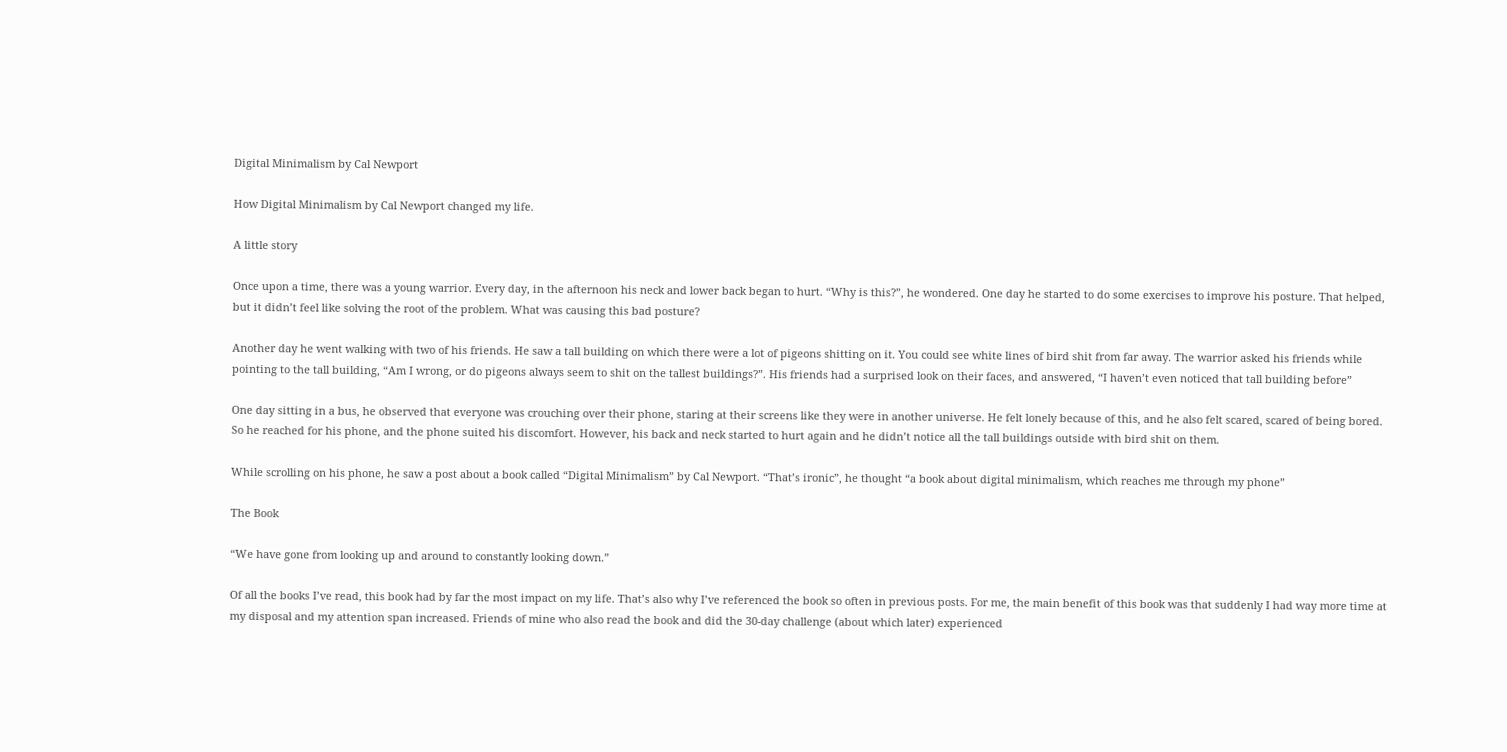Digital Minimalism by Cal Newport

How Digital Minimalism by Cal Newport changed my life.

A little story

Once upon a time, there was a young warrior. Every day, in the afternoon his neck and lower back began to hurt. “Why is this?”, he wondered. One day he started to do some exercises to improve his posture. That helped, but it didn’t feel like solving the root of the problem. What was causing this bad posture?

Another day he went walking with two of his friends. He saw a tall building on which there were a lot of pigeons shitting on it. You could see white lines of bird shit from far away. The warrior asked his friends while pointing to the tall building, “Am I wrong, or do pigeons always seem to shit on the tallest buildings?”. His friends had a surprised look on their faces, and answered, “I haven’t even noticed that tall building before”

One day sitting in a bus, he observed that everyone was crouching over their phone, staring at their screens like they were in another universe. He felt lonely because of this, and he also felt scared, scared of being bored. So he reached for his phone, and the phone suited his discomfort. However, his back and neck started to hurt again and he didn’t notice all the tall buildings outside with bird shit on them.

While scrolling on his phone, he saw a post about a book called “Digital Minimalism” by Cal Newport. “That’s ironic”, he thought “a book about digital minimalism, which reaches me through my phone”

The Book

“We have gone from looking up and around to constantly looking down.”

Of all the books I’ve read, this book had by far the most impact on my life. That’s also why I’ve referenced the book so often in previous posts. For me, the main benefit of this book was that suddenly I had way more time at my disposal and my attention span increased. Friends of mine who also read the book and did the 30-day challenge (about which later) experienced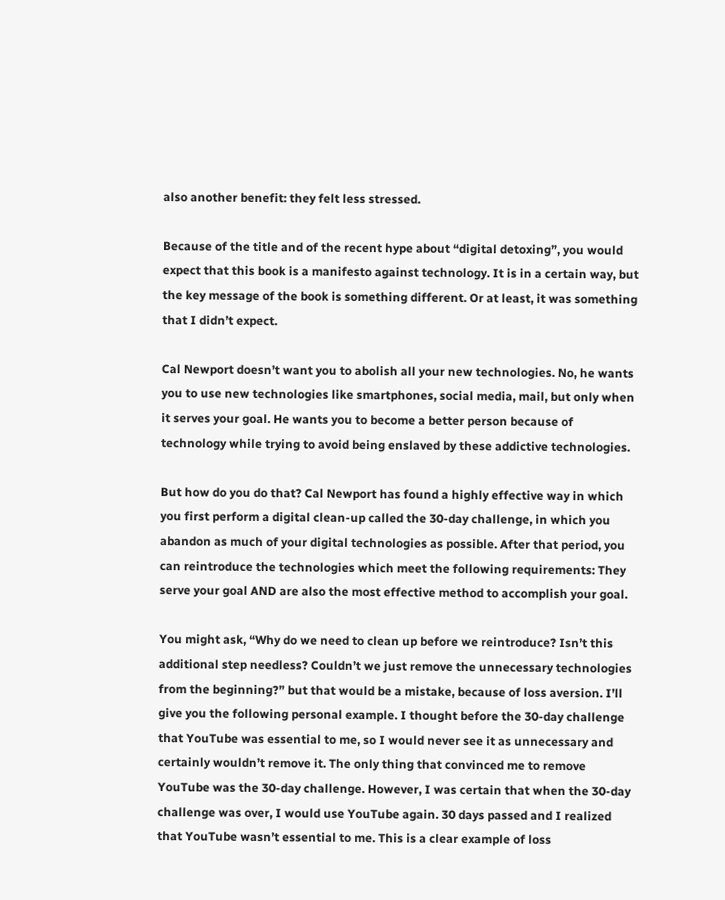also another benefit: they felt less stressed.

Because of the title and of the recent hype about “digital detoxing”, you would expect that this book is a manifesto against technology. It is in a certain way, but the key message of the book is something different. Or at least, it was something that I didn’t expect.

Cal Newport doesn’t want you to abolish all your new technologies. No, he wants you to use new technologies like smartphones, social media, mail, but only when it serves your goal. He wants you to become a better person because of technology while trying to avoid being enslaved by these addictive technologies.

But how do you do that? Cal Newport has found a highly effective way in which you first perform a digital clean-up called the 30-day challenge, in which you abandon as much of your digital technologies as possible. After that period, you can reintroduce the technologies which meet the following requirements: They serve your goal AND are also the most effective method to accomplish your goal.

You might ask, “Why do we need to clean up before we reintroduce? Isn’t this additional step needless? Couldn’t we just remove the unnecessary technologies from the beginning?” but that would be a mistake, because of loss aversion. I’ll give you the following personal example. I thought before the 30-day challenge that YouTube was essential to me, so I would never see it as unnecessary and certainly wouldn’t remove it. The only thing that convinced me to remove YouTube was the 30-day challenge. However, I was certain that when the 30-day challenge was over, I would use YouTube again. 30 days passed and I realized that YouTube wasn’t essential to me. This is a clear example of loss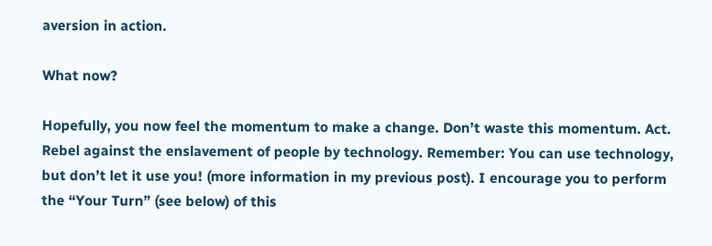aversion in action.

What now?

Hopefully, you now feel the momentum to make a change. Don’t waste this momentum. Act. Rebel against the enslavement of people by technology. Remember: You can use technology, but don’t let it use you! (more information in my previous post). I encourage you to perform the “Your Turn” (see below) of this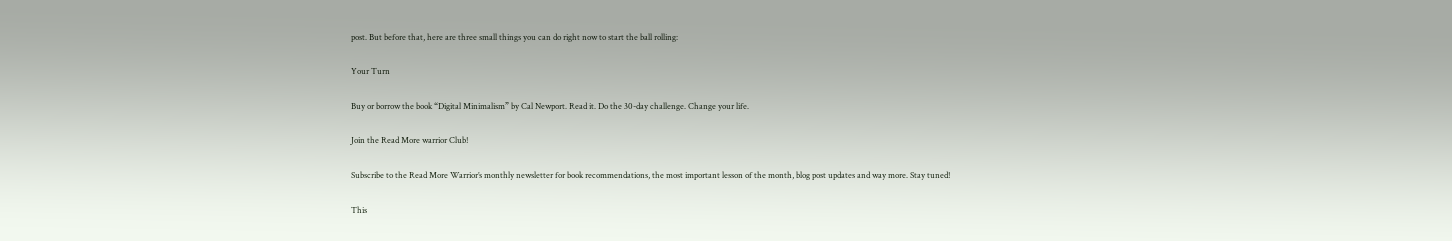post. But before that, here are three small things you can do right now to start the ball rolling:

Your Turn

Buy or borrow the book “Digital Minimalism” by Cal Newport. Read it. Do the 30-day challenge. Change your life.

Join the Read More warrior Club!

Subscribe to the Read More Warrior’s monthly newsletter for book recommendations, the most important lesson of the month, blog post updates and way more. Stay tuned!

This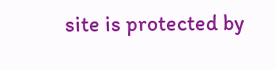site is protected by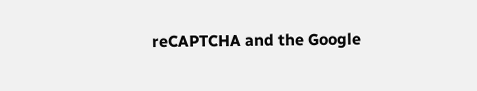reCAPTCHA and the Google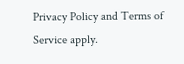Privacy Policy and Terms of Service apply.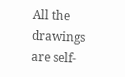All the drawings are self-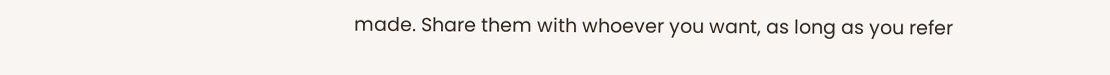made. Share them with whoever you want, as long as you refer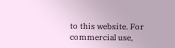to this website. For commercial use,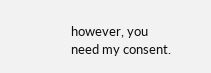however, you need my consent.